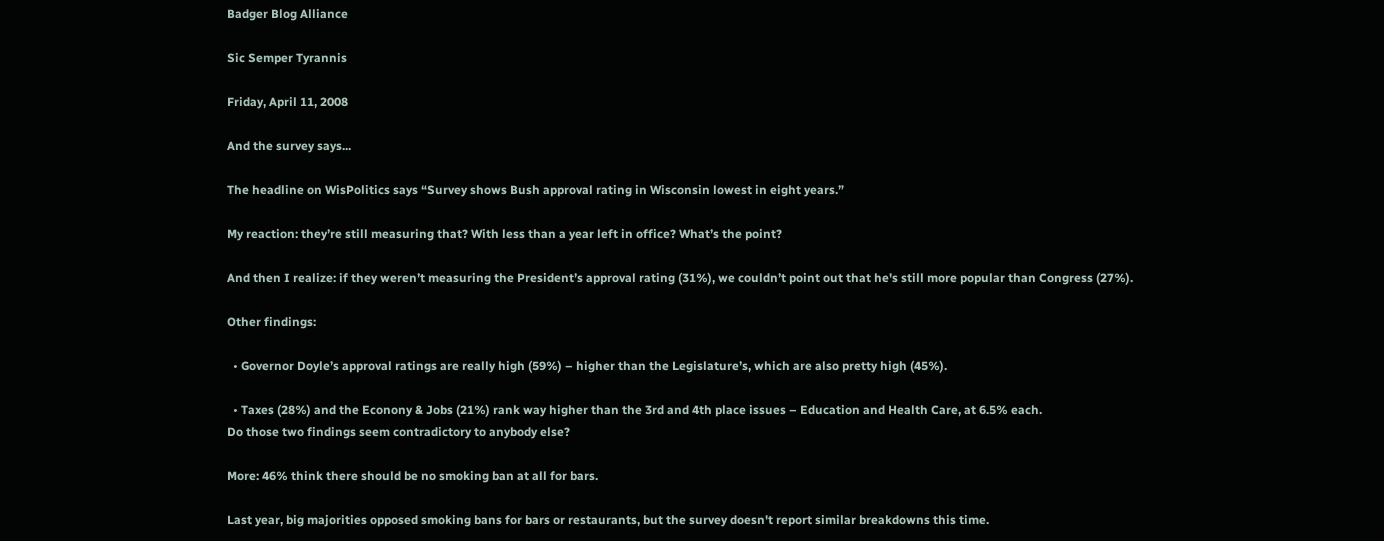Badger Blog Alliance

Sic Semper Tyrannis

Friday, April 11, 2008

And the survey says...

The headline on WisPolitics says “Survey shows Bush approval rating in Wisconsin lowest in eight years.”

My reaction: they’re still measuring that? With less than a year left in office? What’s the point?

And then I realize: if they weren’t measuring the President’s approval rating (31%), we couldn’t point out that he's still more popular than Congress (27%).

Other findings:

  • Governor Doyle’s approval ratings are really high (59%) – higher than the Legislature’s, which are also pretty high (45%).

  • Taxes (28%) and the Econony & Jobs (21%) rank way higher than the 3rd and 4th place issues – Education and Health Care, at 6.5% each.
Do those two findings seem contradictory to anybody else?

More: 46% think there should be no smoking ban at all for bars.

Last year, big majorities opposed smoking bans for bars or restaurants, but the survey doesn't report similar breakdowns this time.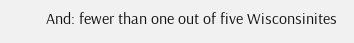And: fewer than one out of five Wisconsinites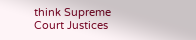think Supreme Court Justices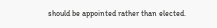should be appointed rather than elected.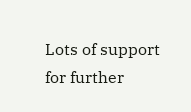Lots of support for further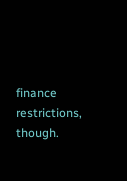finance restrictions, though.